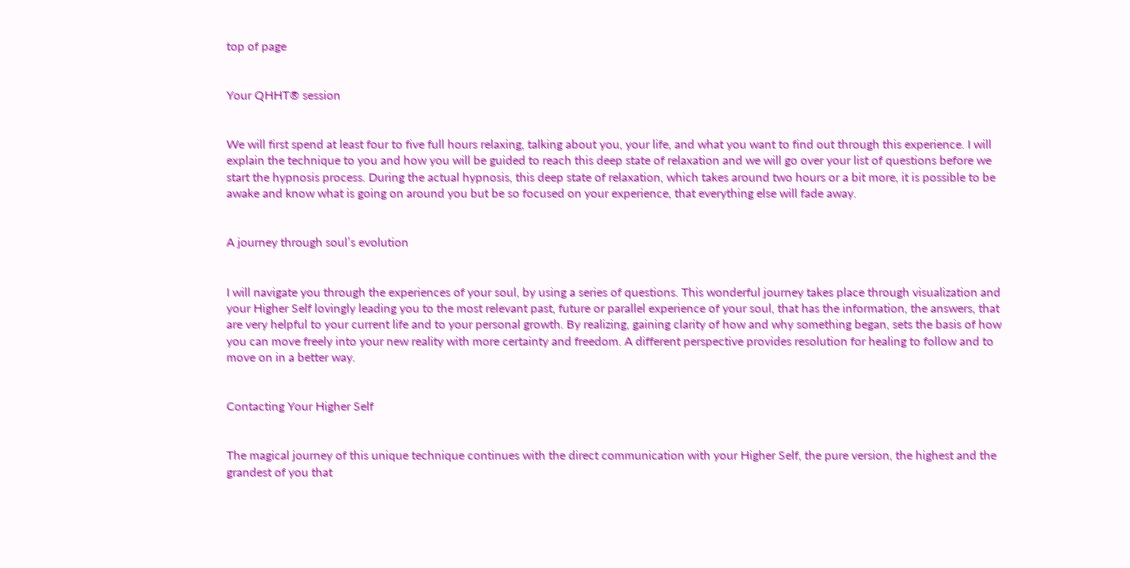top of page


Your QHHT® session


We will first spend at least four to five full hours relaxing, talking about you, your life, and what you want to find out through this experience. I will explain the technique to you and how you will be guided to reach this deep state of relaxation and we will go over your list of questions before we start the hypnosis process. During the actual hypnosis, this deep state of relaxation, which takes around two hours or a bit more, it is possible to be awake and know what is going on around you but be so focused on your experience, that everything else will fade away.


A journey through soul’s evolution


I will navigate you through the experiences of your soul, by using a series of questions. This wonderful journey takes place through visualization and your Higher Self lovingly leading you to the most relevant past, future or parallel experience of your soul, that has the information, the answers, that are very helpful to your current life and to your personal growth. By realizing, gaining clarity of how and why something began, sets the basis of how you can move freely into your new reality with more certainty and freedom. A different perspective provides resolution for healing to follow and to move on in a better way.


Contacting Your Higher Self


The magical journey of this unique technique continues with the direct communication with your Higher Self, the pure version, the highest and the grandest of you that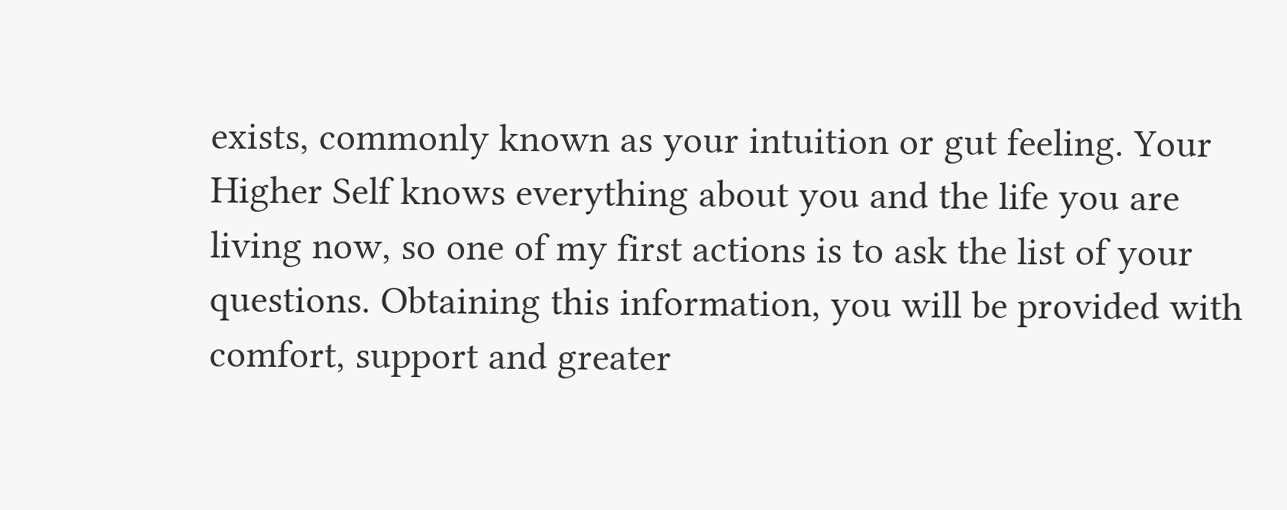exists, commonly known as your intuition or gut feeling. Your Higher Self knows everything about you and the life you are living now, so one of my first actions is to ask the list of your questions. Obtaining this information, you will be provided with comfort, support and greater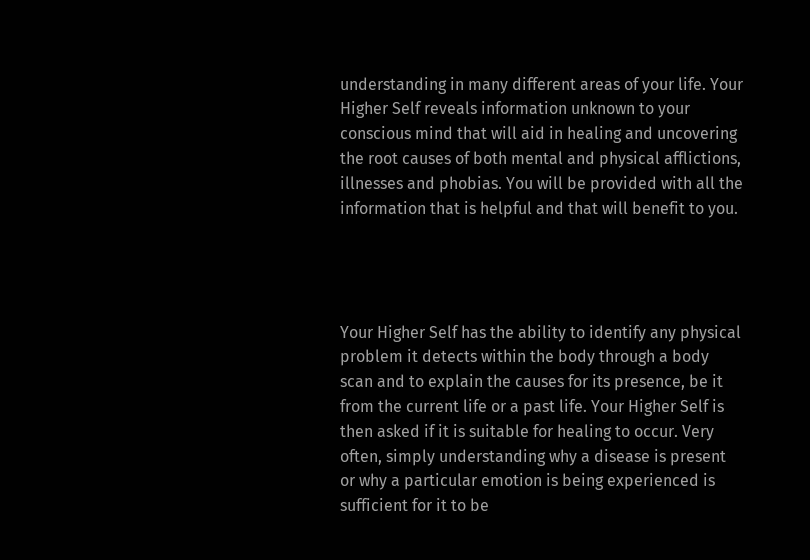understanding in many different areas of your life. Your Higher Self reveals information unknown to your conscious mind that will aid in healing and uncovering the root causes of both mental and physical afflictions, illnesses and phobias. You will be provided with all the information that is helpful and that will benefit to you.




Your Higher Self has the ability to identify any physical problem it detects within the body through a body scan and to explain the causes for its presence, be it from the current life or a past life. Your Higher Self is then asked if it is suitable for healing to occur. Very often, simply understanding why a disease is present or why a particular emotion is being experienced is sufficient for it to be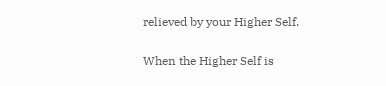relieved by your Higher Self.


When the Higher Self is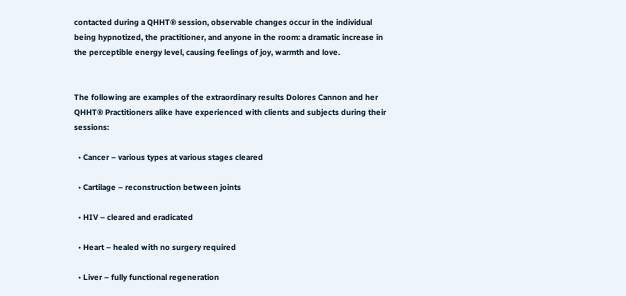contacted during a QHHT® session, observable changes occur in the individual being hypnotized, the practitioner, and anyone in the room: a dramatic increase in the perceptible energy level, causing feelings of joy, warmth and love.


The following are examples of the extraordinary results Dolores Cannon and her QHHT® Practitioners alike have experienced with clients and subjects during their sessions:

  • Cancer – various types at various stages cleared

  • Cartilage – reconstruction between joints

  • HIV – cleared and eradicated

  • Heart – healed with no surgery required

  • Liver – fully functional regeneration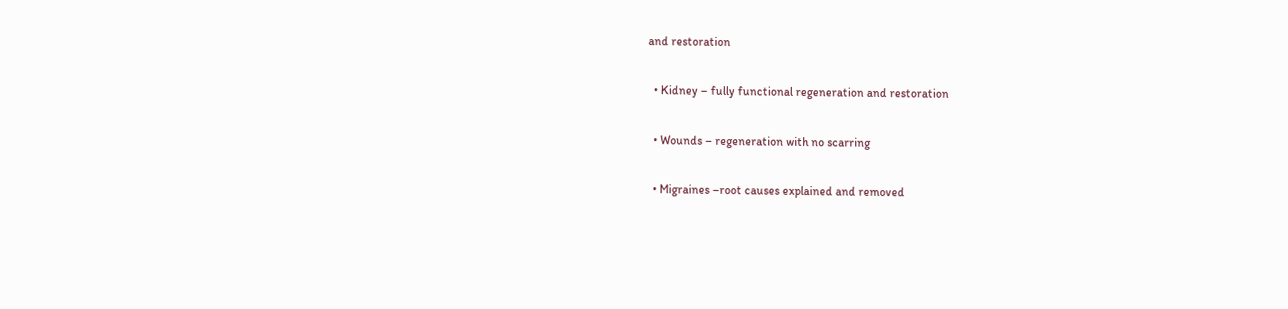and restoration

  • Kidney – fully functional regeneration and restoration

  • Wounds – regeneration with no scarring

  • Migraines –root causes explained and removed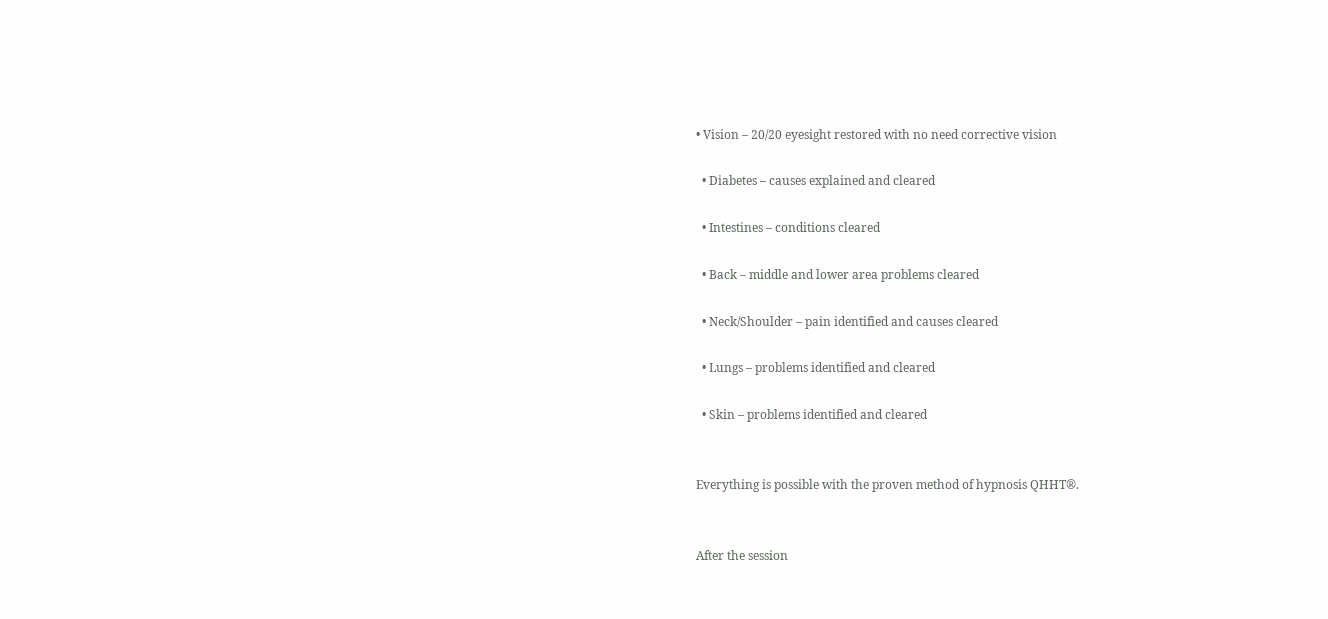• Vision – 20/20 eyesight restored with no need corrective vision

  • Diabetes – causes explained and cleared

  • Intestines – conditions cleared

  • Back – middle and lower area problems cleared

  • Neck/Shoulder – pain identified and causes cleared

  • Lungs – problems identified and cleared

  • Skin – problems identified and cleared


Everything is possible with the proven method of hypnosis QHHT®.


After the session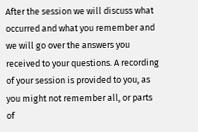After the session we will discuss what occurred and what you remember and we will go over the answers you received to your questions. A recording of your session is provided to you, as you might not remember all, or parts of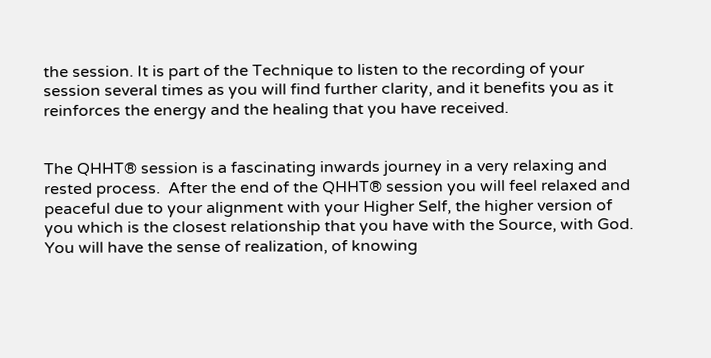the session. It is part of the Technique to listen to the recording of your session several times as you will find further clarity, and it benefits you as it reinforces the energy and the healing that you have received.


The QHHT® session is a fascinating inwards journey in a very relaxing and rested process.  After the end of the QHHT® session you will feel relaxed and peaceful due to your alignment with your Higher Self, the higher version of you which is the closest relationship that you have with the Source, with God. You will have the sense of realization, of knowing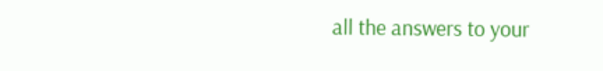all the answers to your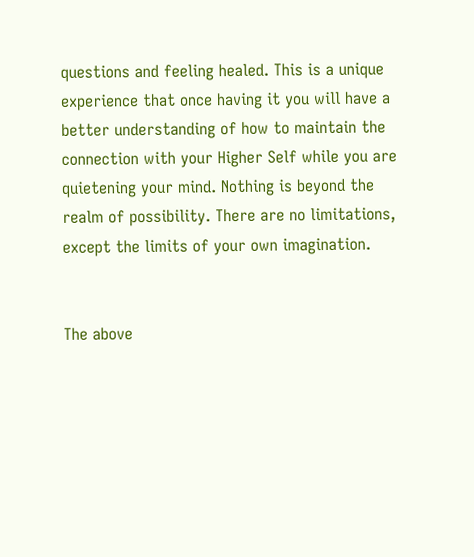questions and feeling healed. This is a unique experience that once having it you will have a better understanding of how to maintain the connection with your Higher Self while you are quietening your mind. Nothing is beyond the realm of possibility. There are no limitations, except the limits of your own imagination.


The above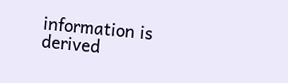information is derived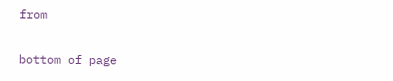from

bottom of page